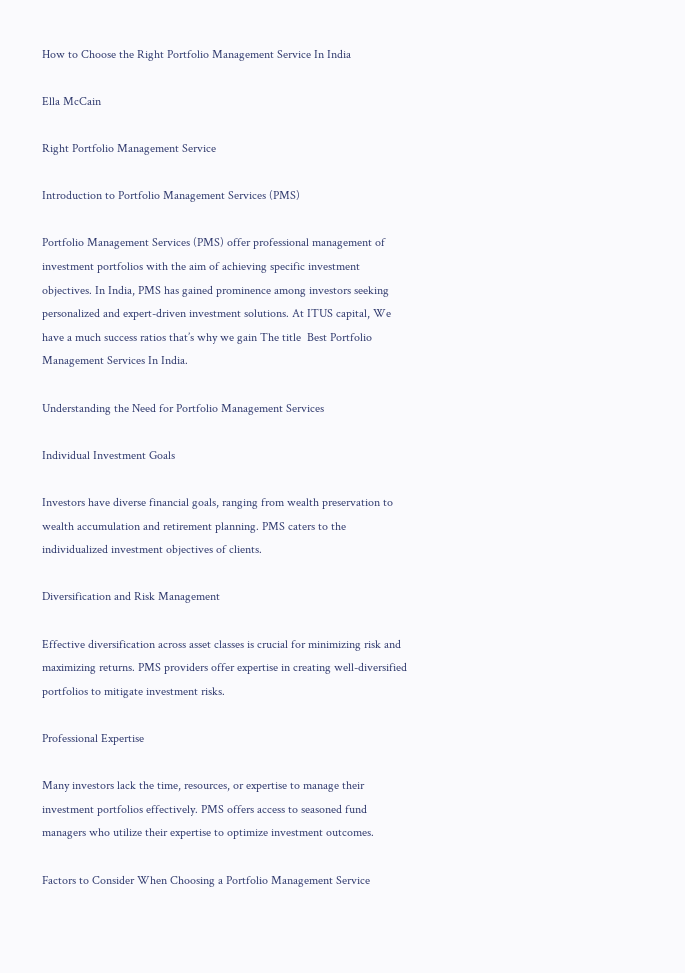How to Choose the Right Portfolio Management Service In India

Ella McCain

Right Portfolio Management Service

Introduction to Portfolio Management Services (PMS)

Portfolio Management Services (PMS) offer professional management of investment portfolios with the aim of achieving specific investment objectives. In India, PMS has gained prominence among investors seeking personalized and expert-driven investment solutions. At ITUS capital, We have a much success ratios that’s why we gain The title  Best Portfolio Management Services In India.

Understanding the Need for Portfolio Management Services

Individual Investment Goals

Investors have diverse financial goals, ranging from wealth preservation to wealth accumulation and retirement planning. PMS caters to the individualized investment objectives of clients.

Diversification and Risk Management

Effective diversification across asset classes is crucial for minimizing risk and maximizing returns. PMS providers offer expertise in creating well-diversified portfolios to mitigate investment risks.

Professional Expertise

Many investors lack the time, resources, or expertise to manage their investment portfolios effectively. PMS offers access to seasoned fund managers who utilize their expertise to optimize investment outcomes.

Factors to Consider When Choosing a Portfolio Management Service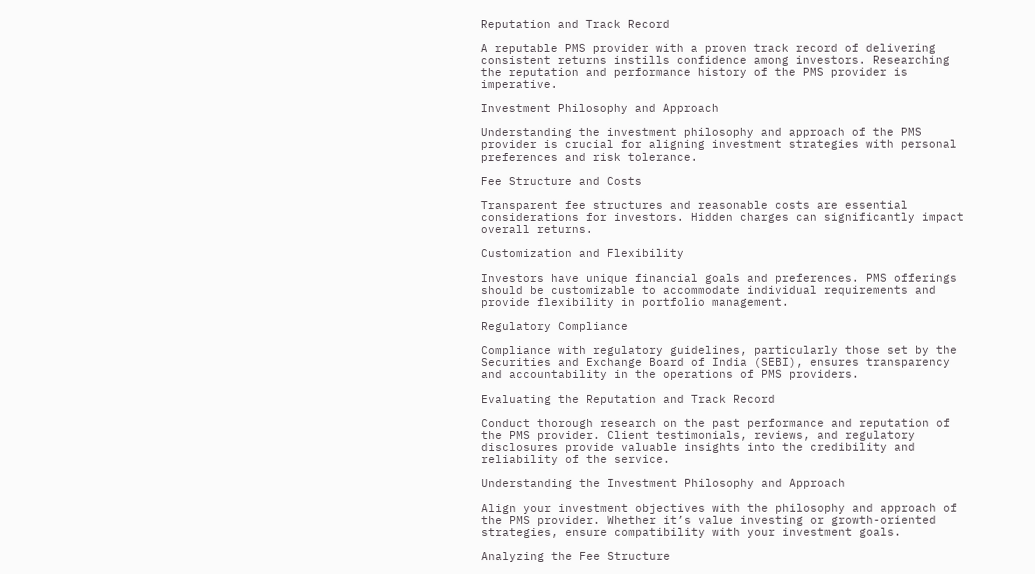Reputation and Track Record

A reputable PMS provider with a proven track record of delivering consistent returns instills confidence among investors. Researching the reputation and performance history of the PMS provider is imperative.

Investment Philosophy and Approach

Understanding the investment philosophy and approach of the PMS provider is crucial for aligning investment strategies with personal preferences and risk tolerance.

Fee Structure and Costs

Transparent fee structures and reasonable costs are essential considerations for investors. Hidden charges can significantly impact overall returns.

Customization and Flexibility

Investors have unique financial goals and preferences. PMS offerings should be customizable to accommodate individual requirements and provide flexibility in portfolio management.

Regulatory Compliance

Compliance with regulatory guidelines, particularly those set by the Securities and Exchange Board of India (SEBI), ensures transparency and accountability in the operations of PMS providers.

Evaluating the Reputation and Track Record

Conduct thorough research on the past performance and reputation of the PMS provider. Client testimonials, reviews, and regulatory disclosures provide valuable insights into the credibility and reliability of the service.

Understanding the Investment Philosophy and Approach

Align your investment objectives with the philosophy and approach of the PMS provider. Whether it’s value investing or growth-oriented strategies, ensure compatibility with your investment goals.

Analyzing the Fee Structure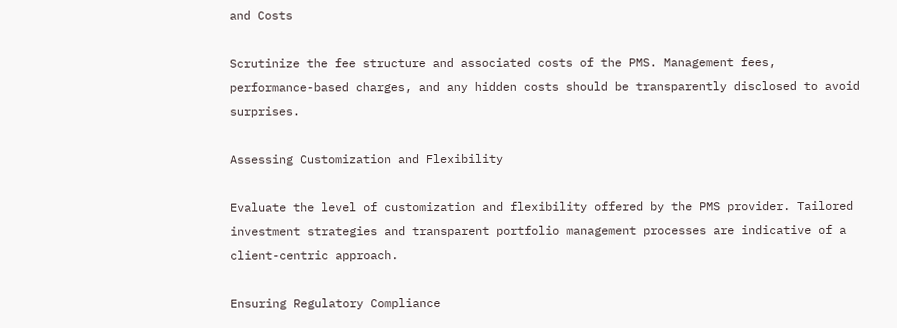and Costs

Scrutinize the fee structure and associated costs of the PMS. Management fees, performance-based charges, and any hidden costs should be transparently disclosed to avoid surprises.

Assessing Customization and Flexibility

Evaluate the level of customization and flexibility offered by the PMS provider. Tailored investment strategies and transparent portfolio management processes are indicative of a client-centric approach.

Ensuring Regulatory Compliance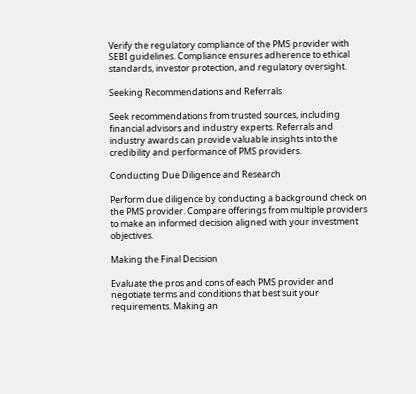Verify the regulatory compliance of the PMS provider with SEBI guidelines. Compliance ensures adherence to ethical standards, investor protection, and regulatory oversight.

Seeking Recommendations and Referrals

Seek recommendations from trusted sources, including financial advisors and industry experts. Referrals and industry awards can provide valuable insights into the credibility and performance of PMS providers.

Conducting Due Diligence and Research

Perform due diligence by conducting a background check on the PMS provider. Compare offerings from multiple providers to make an informed decision aligned with your investment objectives.

Making the Final Decision

Evaluate the pros and cons of each PMS provider and negotiate terms and conditions that best suit your requirements. Making an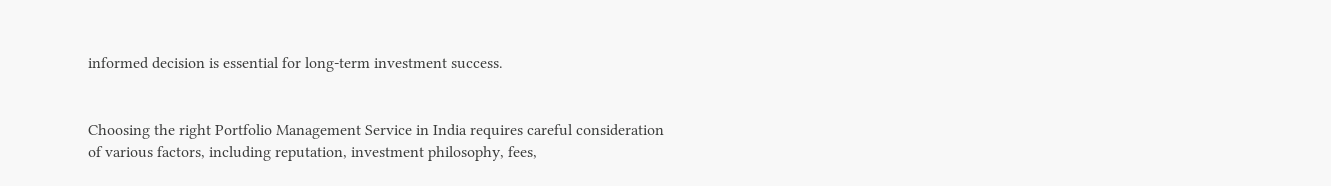informed decision is essential for long-term investment success.


Choosing the right Portfolio Management Service in India requires careful consideration of various factors, including reputation, investment philosophy, fees,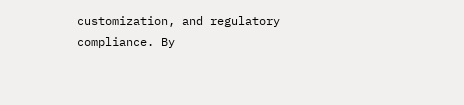customization, and regulatory compliance. By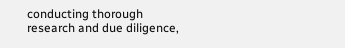conducting thorough research and due diligence,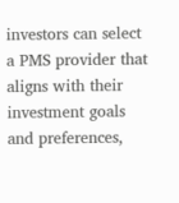investors can select a PMS provider that aligns with their investment goals and preferences,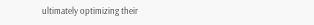ultimately optimizing their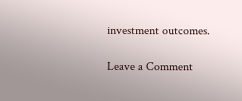investment outcomes.

Leave a Comment